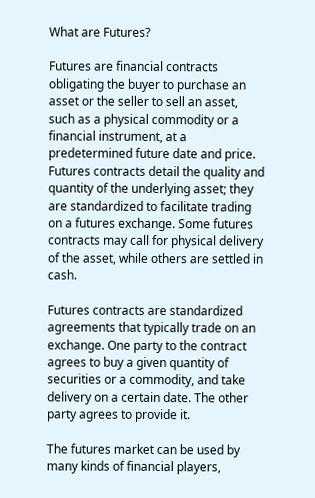What are Futures?

Futures are financial contracts obligating the buyer to purchase an asset or the seller to sell an asset, such as a physical commodity or a financial instrument, at a predetermined future date and price. Futures contracts detail the quality and quantity of the underlying asset; they are standardized to facilitate trading on a futures exchange. Some futures contracts may call for physical delivery of the asset, while others are settled in cash.

Futures contracts are standardized agreements that typically trade on an exchange. One party to the contract agrees to buy a given quantity of securities or a commodity, and take delivery on a certain date. The other party agrees to provide it.

The futures market can be used by many kinds of financial players,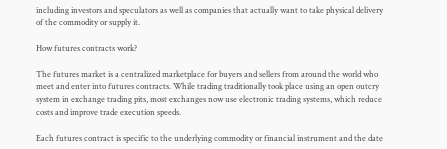including investors and speculators as well as companies that actually want to take physical delivery of the commodity or supply it.

How futures contracts work?

The futures market is a centralized marketplace for buyers and sellers from around the world who meet and enter into futures contracts. While trading traditionally took place using an open outcry system in exchange trading pits, most exchanges now use electronic trading systems, which reduce costs and improve trade execution speeds.

Each futures contract is specific to the underlying commodity or financial instrument and the date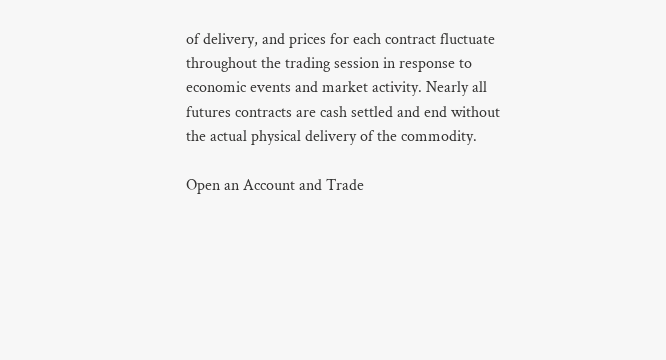of delivery, and prices for each contract fluctuate throughout the trading session in response to economic events and market activity. Nearly all futures contracts are cash settled and end without the actual physical delivery of the commodity.

Open an Account and Trade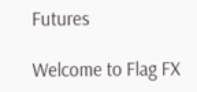Futures

Welcome to Flag FX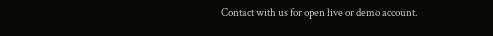Contact with us for open live or demo account.